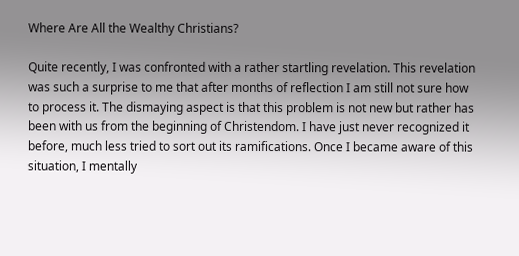Where Are All the Wealthy Christians?

Quite recently, I was confronted with a rather startling revelation. This revelation was such a surprise to me that after months of reflection I am still not sure how to process it. The dismaying aspect is that this problem is not new but rather has been with us from the beginning of Christendom. I have just never recognized it before, much less tried to sort out its ramifications. Once I became aware of this situation, I mentally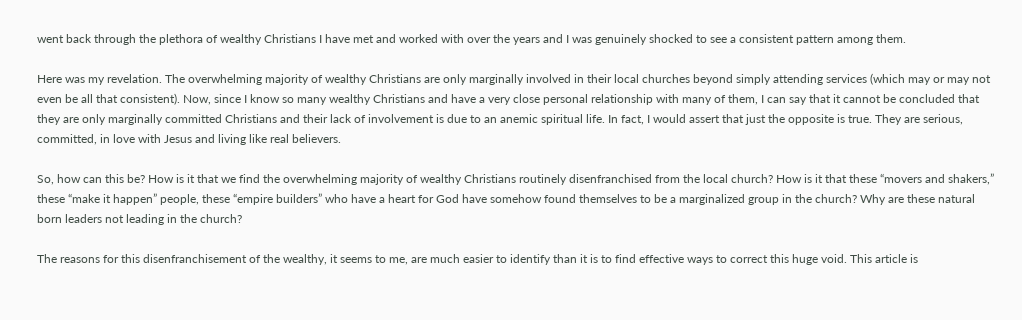went back through the plethora of wealthy Christians I have met and worked with over the years and I was genuinely shocked to see a consistent pattern among them.

Here was my revelation. The overwhelming majority of wealthy Christians are only marginally involved in their local churches beyond simply attending services (which may or may not even be all that consistent). Now, since I know so many wealthy Christians and have a very close personal relationship with many of them, I can say that it cannot be concluded that they are only marginally committed Christians and their lack of involvement is due to an anemic spiritual life. In fact, I would assert that just the opposite is true. They are serious, committed, in love with Jesus and living like real believers.

So, how can this be? How is it that we find the overwhelming majority of wealthy Christians routinely disenfranchised from the local church? How is it that these “movers and shakers,” these “make it happen” people, these “empire builders” who have a heart for God have somehow found themselves to be a marginalized group in the church? Why are these natural born leaders not leading in the church?

The reasons for this disenfranchisement of the wealthy, it seems to me, are much easier to identify than it is to find effective ways to correct this huge void. This article is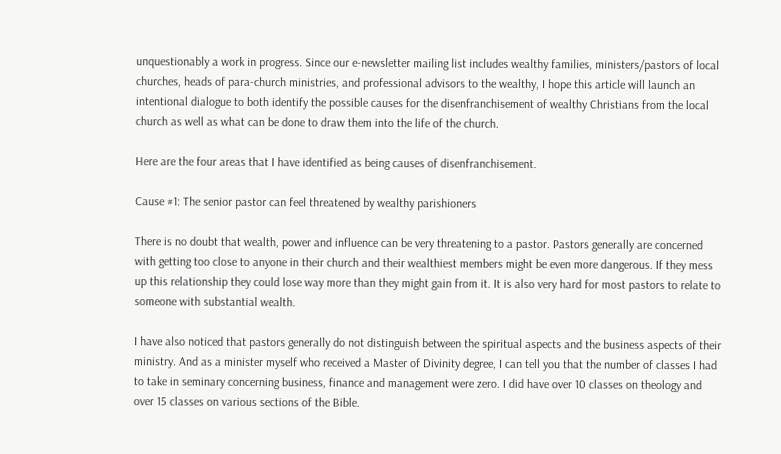unquestionably a work in progress. Since our e-newsletter mailing list includes wealthy families, ministers/pastors of local churches, heads of para-church ministries, and professional advisors to the wealthy, I hope this article will launch an intentional dialogue to both identify the possible causes for the disenfranchisement of wealthy Christians from the local church as well as what can be done to draw them into the life of the church.

Here are the four areas that I have identified as being causes of disenfranchisement.

Cause #1: The senior pastor can feel threatened by wealthy parishioners

There is no doubt that wealth, power and influence can be very threatening to a pastor. Pastors generally are concerned with getting too close to anyone in their church and their wealthiest members might be even more dangerous. If they mess up this relationship they could lose way more than they might gain from it. It is also very hard for most pastors to relate to someone with substantial wealth.

I have also noticed that pastors generally do not distinguish between the spiritual aspects and the business aspects of their ministry. And as a minister myself who received a Master of Divinity degree, I can tell you that the number of classes I had to take in seminary concerning business, finance and management were zero. I did have over 10 classes on theology and over 15 classes on various sections of the Bible.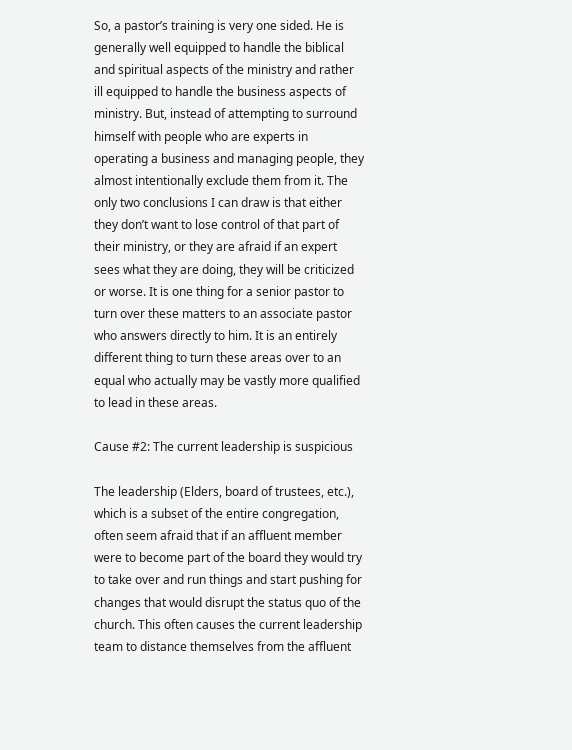So, a pastor’s training is very one sided. He is generally well equipped to handle the biblical and spiritual aspects of the ministry and rather ill equipped to handle the business aspects of ministry. But, instead of attempting to surround himself with people who are experts in operating a business and managing people, they almost intentionally exclude them from it. The only two conclusions I can draw is that either they don’t want to lose control of that part of their ministry, or they are afraid if an expert sees what they are doing, they will be criticized or worse. It is one thing for a senior pastor to turn over these matters to an associate pastor who answers directly to him. It is an entirely different thing to turn these areas over to an equal who actually may be vastly more qualified to lead in these areas.

Cause #2: The current leadership is suspicious

The leadership (Elders, board of trustees, etc.), which is a subset of the entire congregation, often seem afraid that if an affluent member were to become part of the board they would try to take over and run things and start pushing for changes that would disrupt the status quo of the church. This often causes the current leadership team to distance themselves from the affluent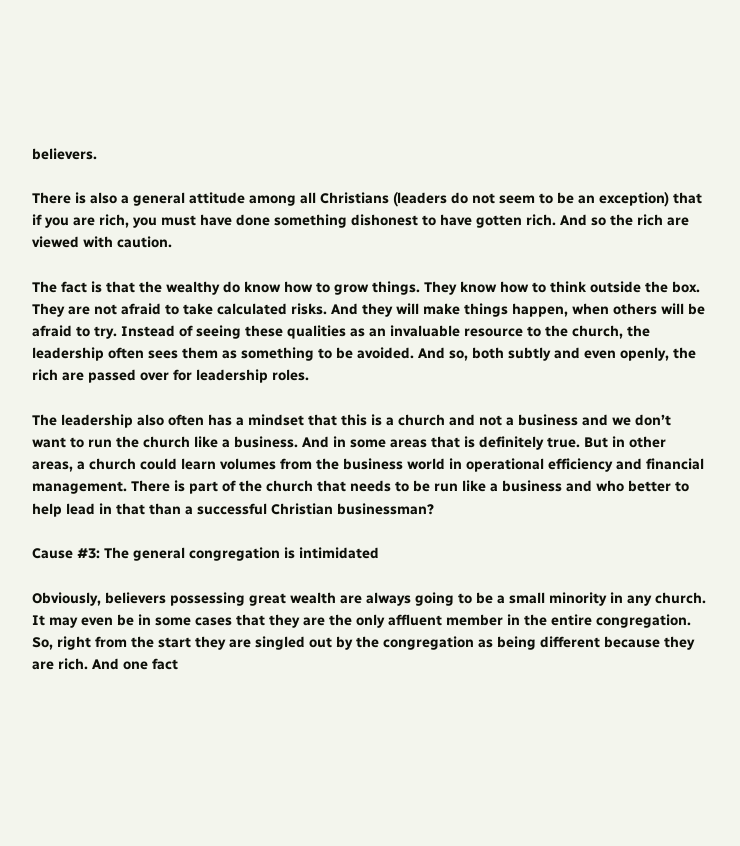believers.

There is also a general attitude among all Christians (leaders do not seem to be an exception) that if you are rich, you must have done something dishonest to have gotten rich. And so the rich are viewed with caution.

The fact is that the wealthy do know how to grow things. They know how to think outside the box. They are not afraid to take calculated risks. And they will make things happen, when others will be afraid to try. Instead of seeing these qualities as an invaluable resource to the church, the leadership often sees them as something to be avoided. And so, both subtly and even openly, the rich are passed over for leadership roles.

The leadership also often has a mindset that this is a church and not a business and we don’t want to run the church like a business. And in some areas that is definitely true. But in other areas, a church could learn volumes from the business world in operational efficiency and financial management. There is part of the church that needs to be run like a business and who better to help lead in that than a successful Christian businessman?

Cause #3: The general congregation is intimidated

Obviously, believers possessing great wealth are always going to be a small minority in any church. It may even be in some cases that they are the only affluent member in the entire congregation. So, right from the start they are singled out by the congregation as being different because they are rich. And one fact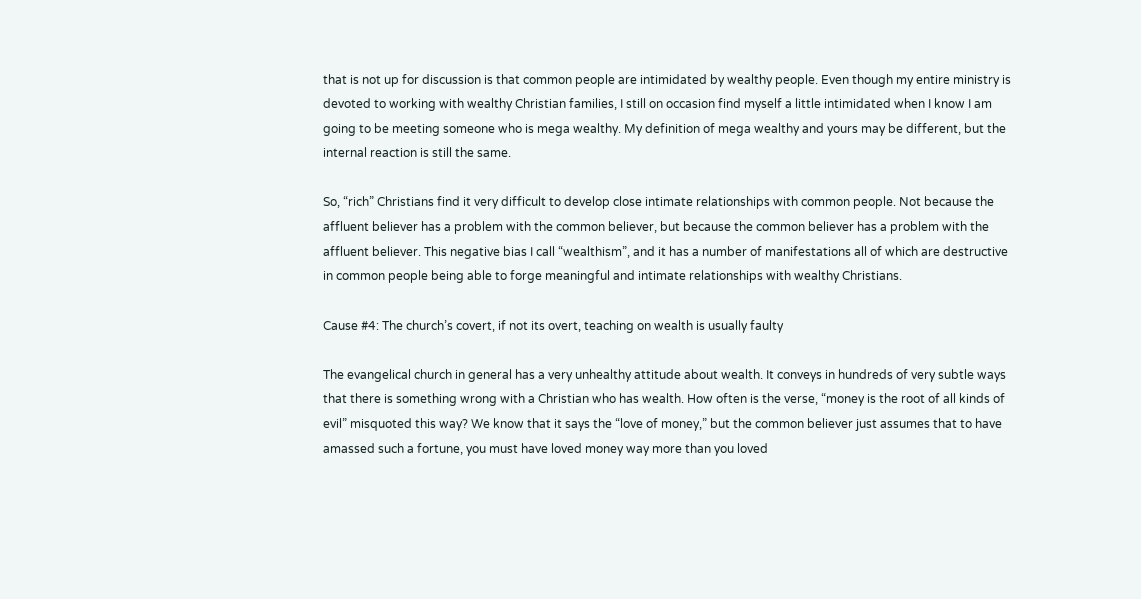that is not up for discussion is that common people are intimidated by wealthy people. Even though my entire ministry is devoted to working with wealthy Christian families, I still on occasion find myself a little intimidated when I know I am going to be meeting someone who is mega wealthy. My definition of mega wealthy and yours may be different, but the internal reaction is still the same.

So, “rich” Christians find it very difficult to develop close intimate relationships with common people. Not because the affluent believer has a problem with the common believer, but because the common believer has a problem with the affluent believer. This negative bias I call “wealthism”, and it has a number of manifestations all of which are destructive in common people being able to forge meaningful and intimate relationships with wealthy Christians.

Cause #4: The church’s covert, if not its overt, teaching on wealth is usually faulty

The evangelical church in general has a very unhealthy attitude about wealth. It conveys in hundreds of very subtle ways that there is something wrong with a Christian who has wealth. How often is the verse, “money is the root of all kinds of evil” misquoted this way? We know that it says the “love of money,” but the common believer just assumes that to have amassed such a fortune, you must have loved money way more than you loved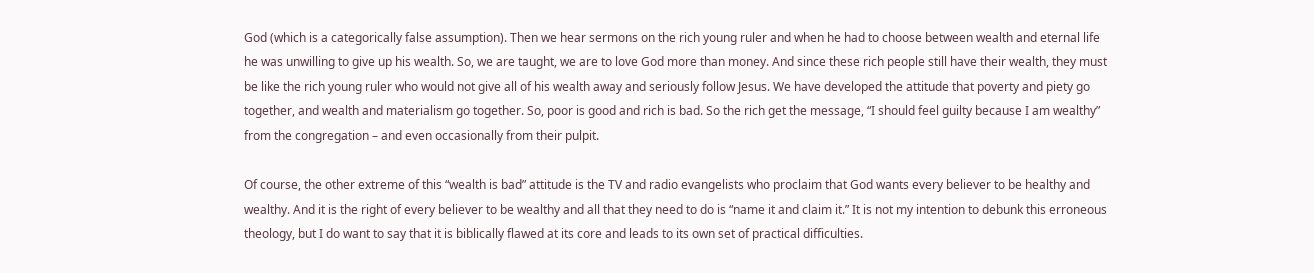God (which is a categorically false assumption). Then we hear sermons on the rich young ruler and when he had to choose between wealth and eternal life he was unwilling to give up his wealth. So, we are taught, we are to love God more than money. And since these rich people still have their wealth, they must be like the rich young ruler who would not give all of his wealth away and seriously follow Jesus. We have developed the attitude that poverty and piety go together, and wealth and materialism go together. So, poor is good and rich is bad. So the rich get the message, “I should feel guilty because I am wealthy” from the congregation – and even occasionally from their pulpit.

Of course, the other extreme of this “wealth is bad” attitude is the TV and radio evangelists who proclaim that God wants every believer to be healthy and wealthy. And it is the right of every believer to be wealthy and all that they need to do is “name it and claim it.” It is not my intention to debunk this erroneous theology, but I do want to say that it is biblically flawed at its core and leads to its own set of practical difficulties.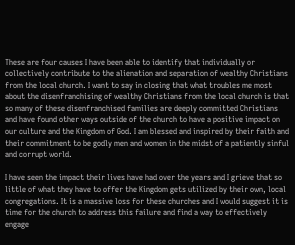These are four causes I have been able to identify that individually or collectively contribute to the alienation and separation of wealthy Christians from the local church. I want to say in closing that what troubles me most about the disenfranchising of wealthy Christians from the local church is that so many of these disenfranchised families are deeply committed Christians and have found other ways outside of the church to have a positive impact on our culture and the Kingdom of God. I am blessed and inspired by their faith and their commitment to be godly men and women in the midst of a patiently sinful and corrupt world.

I have seen the impact their lives have had over the years and I grieve that so little of what they have to offer the Kingdom gets utilized by their own, local congregations. It is a massive loss for these churches and I would suggest it is time for the church to address this failure and find a way to effectively engage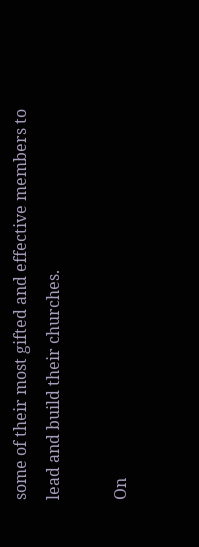some of their most gifted and effective members to lead and build their churches.

On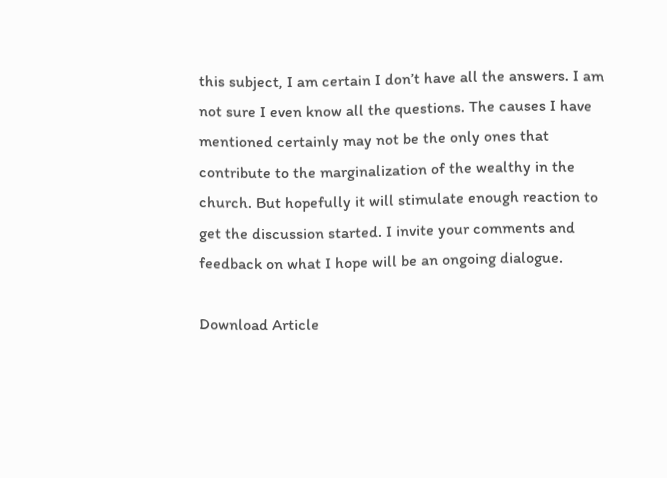this subject, I am certain I don’t have all the answers. I am not sure I even know all the questions. The causes I have mentioned certainly may not be the only ones that contribute to the marginalization of the wealthy in the church. But hopefully it will stimulate enough reaction to get the discussion started. I invite your comments and feedback on what I hope will be an ongoing dialogue.

Download Article